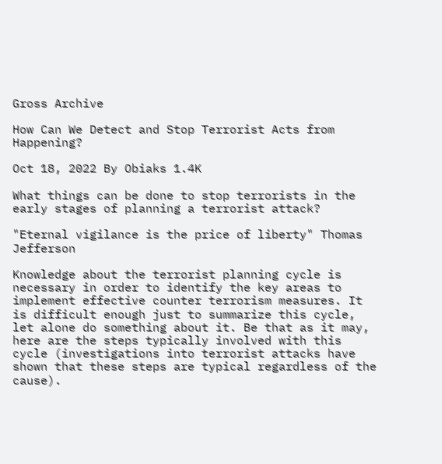Gross Archive

How Can We Detect and Stop Terrorist Acts from Happening?

Oct 18, 2022 By Obiaks 1.4K

What things can be done to stop terrorists in the early stages of planning a terrorist attack?

"Eternal vigilance is the price of liberty" Thomas Jefferson

Knowledge about the terrorist planning cycle is necessary in order to identify the key areas to implement effective counter terrorism measures. It is difficult enough just to summarize this cycle, let alone do something about it. Be that as it may, here are the steps typically involved with this cycle (investigations into terrorist attacks have shown that these steps are typical regardless of the cause).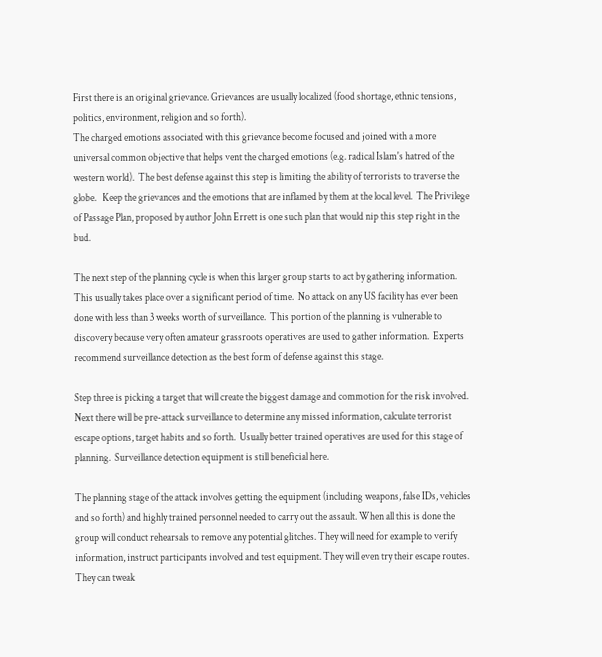First there is an original grievance. Grievances are usually localized (food shortage, ethnic tensions,   politics, environment, religion and so forth).
The charged emotions associated with this grievance become focused and joined with a more universal common objective that helps vent the charged emotions (e.g. radical Islam's hatred of the western world).  The best defense against this step is limiting the ability of terrorists to traverse the globe.   Keep the grievances and the emotions that are inflamed by them at the local level.  The Privilege of Passage Plan, proposed by author John Errett is one such plan that would nip this step right in the bud.

The next step of the planning cycle is when this larger group starts to act by gathering information.  This usually takes place over a significant period of time.  No attack on any US facility has ever been done with less than 3 weeks worth of surveillance.  This portion of the planning is vulnerable to discovery because very often amateur grassroots operatives are used to gather information.  Experts recommend surveillance detection as the best form of defense against this stage.

Step three is picking a target that will create the biggest damage and commotion for the risk involved. Next there will be pre-attack surveillance to determine any missed information, calculate terrorist escape options, target habits and so forth.  Usually better trained operatives are used for this stage of planning.  Surveillance detection equipment is still beneficial here.

The planning stage of the attack involves getting the equipment (including weapons, false IDs, vehicles and so forth) and highly trained personnel needed to carry out the assault. When all this is done the group will conduct rehearsals to remove any potential glitches. They will need for example to verify information, instruct participants involved and test equipment. They will even try their escape routes. They can tweak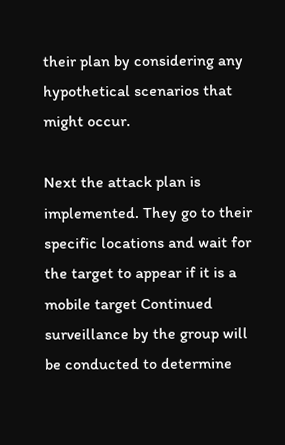their plan by considering any hypothetical scenarios that might occur.

Next the attack plan is implemented. They go to their specific locations and wait for the target to appear if it is a mobile target Continued surveillance by the group will be conducted to determine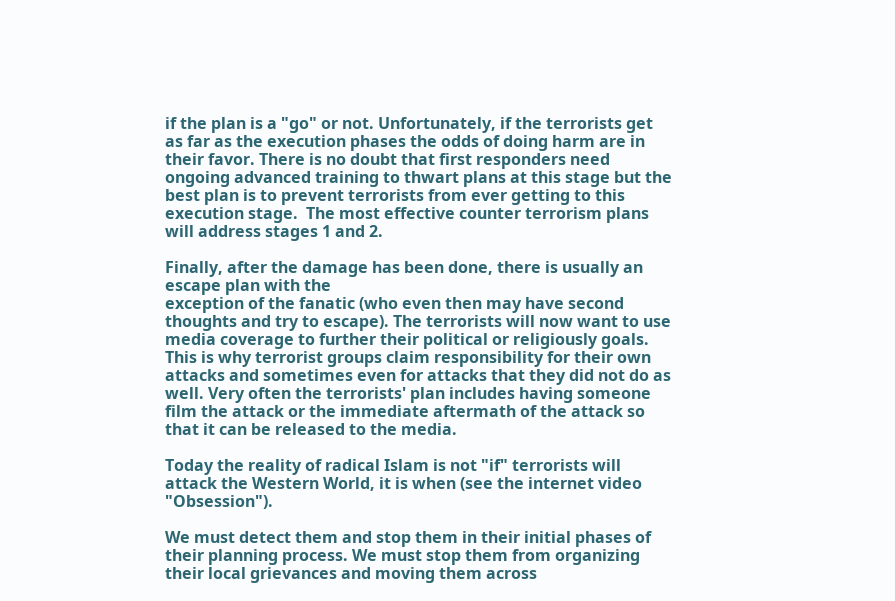if the plan is a "go" or not. Unfortunately, if the terrorists get as far as the execution phases the odds of doing harm are in their favor. There is no doubt that first responders need ongoing advanced training to thwart plans at this stage but the best plan is to prevent terrorists from ever getting to this execution stage.  The most effective counter terrorism plans will address stages 1 and 2.

Finally, after the damage has been done, there is usually an escape plan with the
exception of the fanatic (who even then may have second thoughts and try to escape). The terrorists will now want to use media coverage to further their political or religiously goals.  This is why terrorist groups claim responsibility for their own attacks and sometimes even for attacks that they did not do as well. Very often the terrorists' plan includes having someone film the attack or the immediate aftermath of the attack so that it can be released to the media.

Today the reality of radical Islam is not "if" terrorists will attack the Western World, it is when (see the internet video "Obsession").

We must detect them and stop them in their initial phases of their planning process. We must stop them from organizing their local grievances and moving them across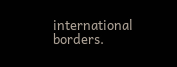international borders.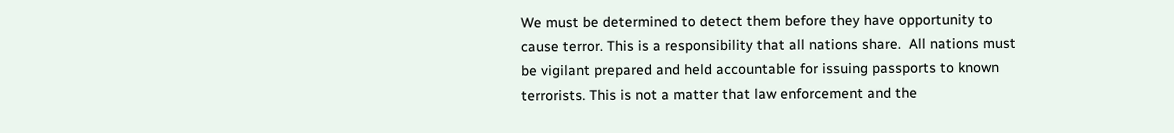We must be determined to detect them before they have opportunity to cause terror. This is a responsibility that all nations share.  All nations must be vigilant prepared and held accountable for issuing passports to known terrorists. This is not a matter that law enforcement and the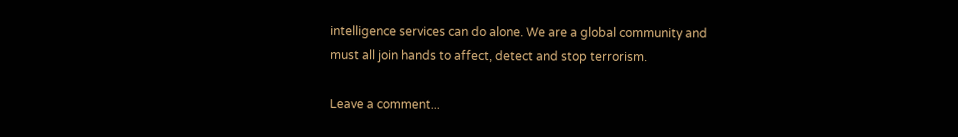intelligence services can do alone. We are a global community and must all join hands to affect, detect and stop terrorism.

Leave a comment...